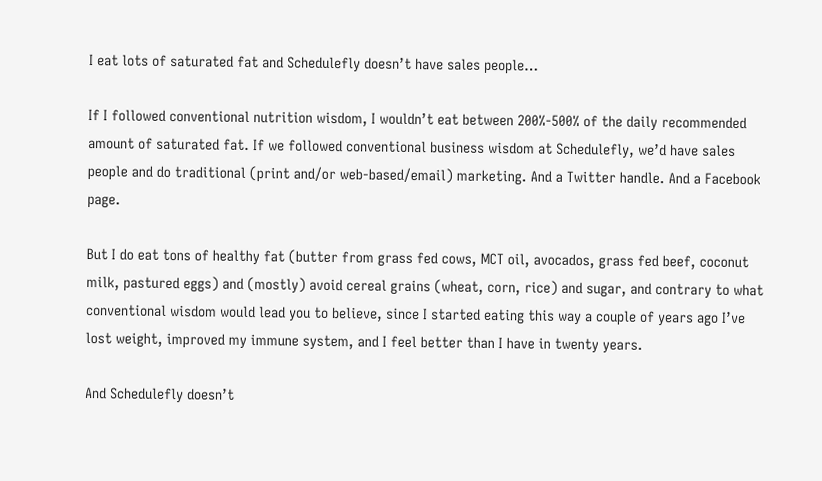I eat lots of saturated fat and Schedulefly doesn’t have sales people…

If I followed conventional nutrition wisdom, I wouldn’t eat between 200%-500% of the daily recommended amount of saturated fat. If we followed conventional business wisdom at Schedulefly, we’d have sales people and do traditional (print and/or web-based/email) marketing. And a Twitter handle. And a Facebook page.

But I do eat tons of healthy fat (butter from grass fed cows, MCT oil, avocados, grass fed beef, coconut milk, pastured eggs) and (mostly) avoid cereal grains (wheat, corn, rice) and sugar, and contrary to what conventional wisdom would lead you to believe, since I started eating this way a couple of years ago I’ve lost weight, improved my immune system, and I feel better than I have in twenty years.

And Schedulefly doesn’t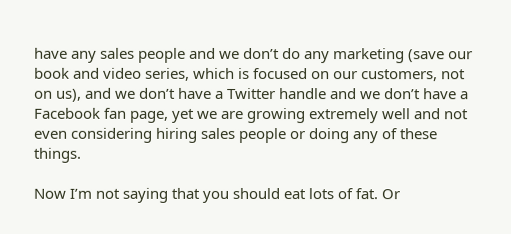have any sales people and we don’t do any marketing (save our book and video series, which is focused on our customers, not on us), and we don’t have a Twitter handle and we don’t have a Facebook fan page, yet we are growing extremely well and not even considering hiring sales people or doing any of these things.

Now I’m not saying that you should eat lots of fat. Or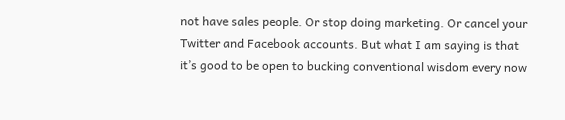not have sales people. Or stop doing marketing. Or cancel your Twitter and Facebook accounts. But what I am saying is that it’s good to be open to bucking conventional wisdom every now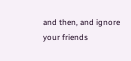and then, and ignore your friends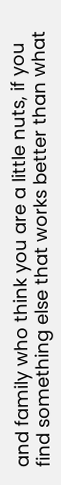and family who think you are a little nuts, if you find something else that works better than what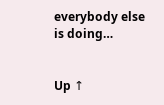everybody else is doing…


Up ↑